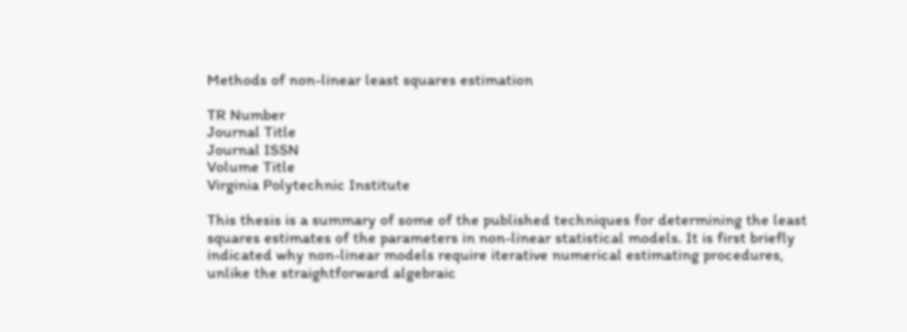Methods of non-linear least squares estimation

TR Number
Journal Title
Journal ISSN
Volume Title
Virginia Polytechnic Institute

This thesis is a summary of some of the published techniques for determining the least squares estimates of the parameters in non-linear statistical models. It is first briefly indicated why non-linear models require iterative numerical estimating procedures, unlike the straightforward algebraic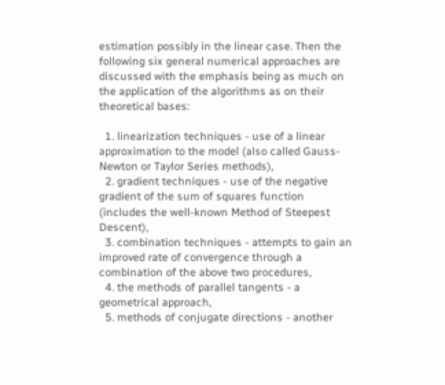estimation possibly in the linear case. Then the following six general numerical approaches are discussed with the emphasis being as much on the application of the algorithms as on their theoretical bases:

  1. linearization techniques - use of a linear approximation to the model (also called Gauss-Newton or Taylor Series methods),
  2. gradient techniques - use of the negative gradient of the sum of squares function (includes the well-known Method of Steepest Descent),
  3. combination techniques - attempts to gain an improved rate of convergence through a combination of the above two procedures,
  4. the methods of parallel tangents - a geometrical approach,
  5. methods of conjugate directions - another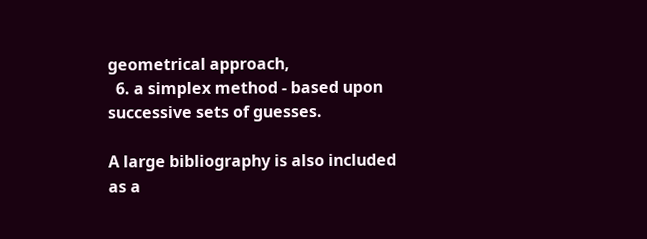geometrical approach,
  6. a simplex method - based upon successive sets of guesses.

A large bibliography is also included as a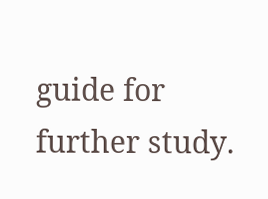guide for further study.